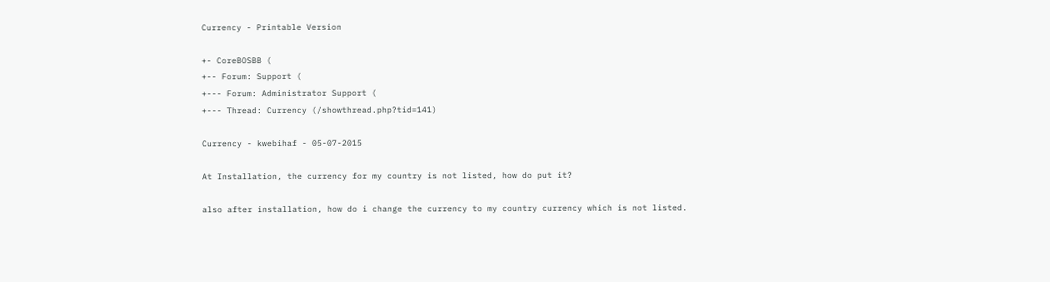Currency - Printable Version

+- CoreBOSBB (
+-- Forum: Support (
+--- Forum: Administrator Support (
+--- Thread: Currency (/showthread.php?tid=141)

Currency - kwebihaf - 05-07-2015

At Installation, the currency for my country is not listed, how do put it?

also after installation, how do i change the currency to my country currency which is not listed.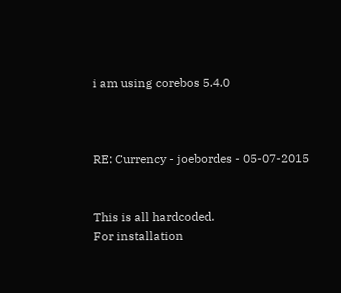i am using corebos 5.4.0



RE: Currency - joebordes - 05-07-2015


This is all hardcoded.
For installation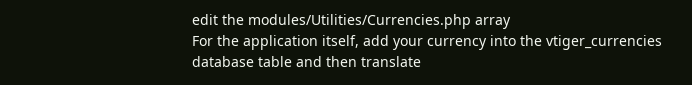edit the modules/Utilities/Currencies.php array
For the application itself, add your currency into the vtiger_currencies database table and then translate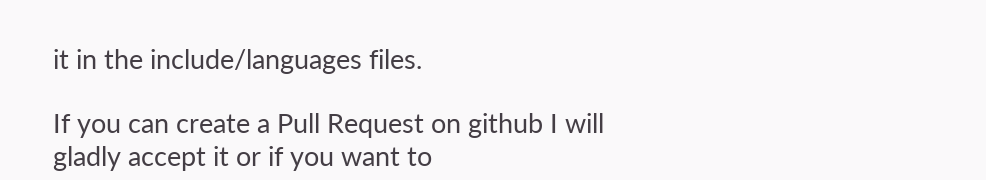it in the include/languages files.

If you can create a Pull Request on github I will gladly accept it or if you want to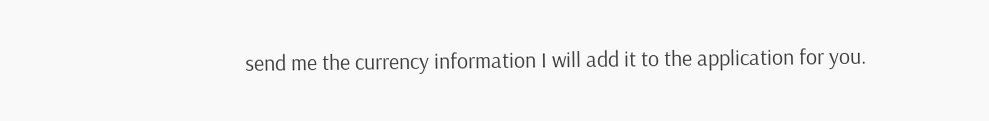send me the currency information I will add it to the application for you.